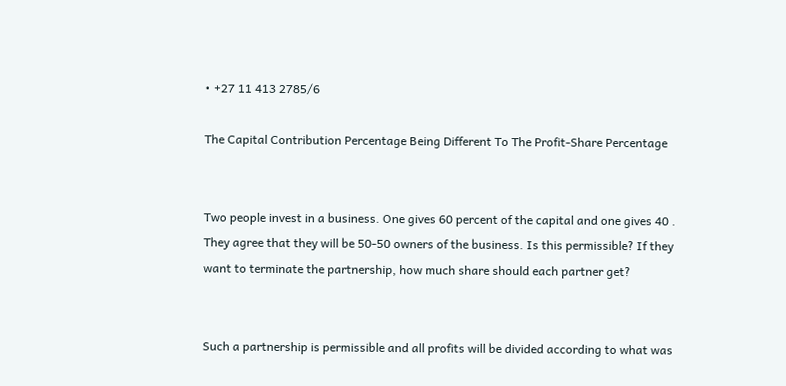• +27 11 413 2785/6

The Capital Contribution Percentage Being Different To The Profit-Share Percentage


Two people invest in a business. One gives 60 percent of the capital and one gives 40 . They agree that they will be 50-50 owners of the business. Is this permissible? If they want to terminate the partnership, how much share should each partner get?


Such a partnership is permissible and all profits will be divided according to what was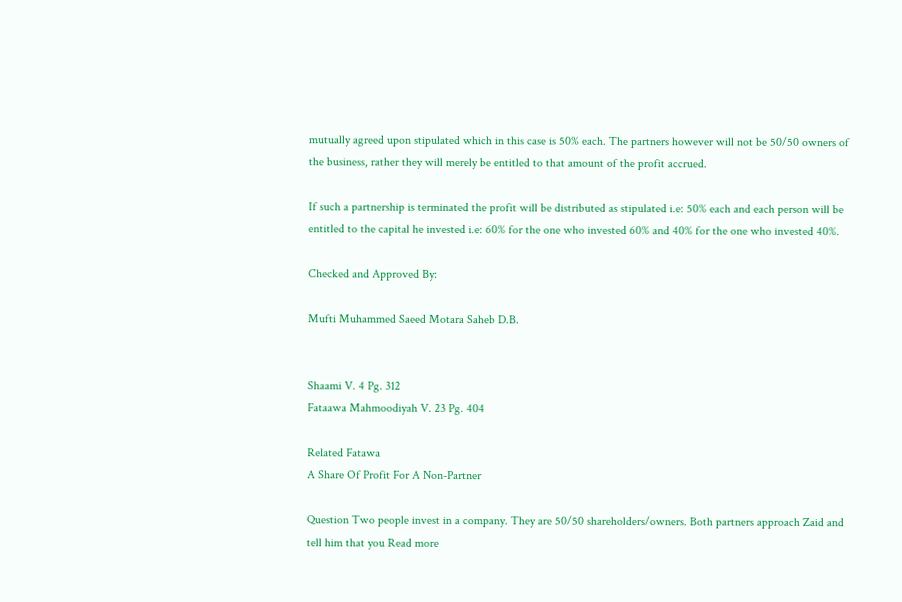mutually agreed upon stipulated which in this case is 50% each. The partners however will not be 50/50 owners of the business, rather they will merely be entitled to that amount of the profit accrued.

If such a partnership is terminated the profit will be distributed as stipulated i.e: 50% each and each person will be entitled to the capital he invested i.e: 60% for the one who invested 60% and 40% for the one who invested 40%.

Checked and Approved By:

Mufti Muhammed Saeed Motara Saheb D.B.


Shaami V. 4 Pg. 312
Fataawa Mahmoodiyah V. 23 Pg. 404

Related Fatawa
A Share Of Profit For A Non-Partner

Question Two people invest in a company. They are 50/50 shareholders/owners. Both partners approach Zaid and tell him that you Read more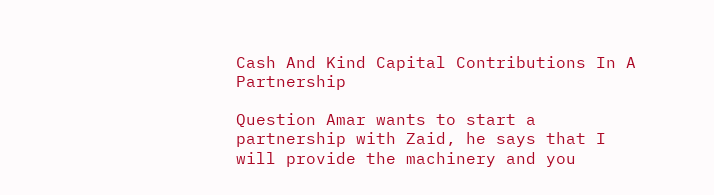Cash And Kind Capital Contributions In A Partnership

Question Amar wants to start a partnership with Zaid, he says that I will provide the machinery and you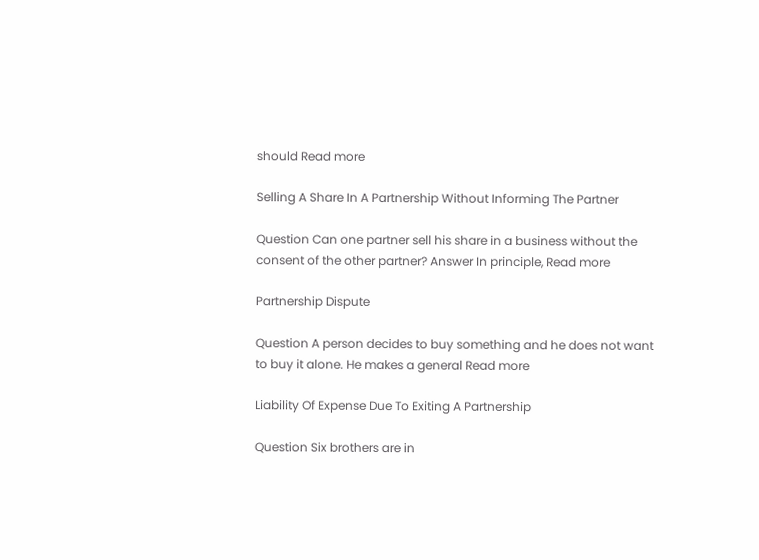should Read more

Selling A Share In A Partnership Without Informing The Partner

Question Can one partner sell his share in a business without the consent of the other partner? Answer In principle, Read more

Partnership Dispute

Question A person decides to buy something and he does not want to buy it alone. He makes a general Read more

Liability Of Expense Due To Exiting A Partnership

Question Six brothers are in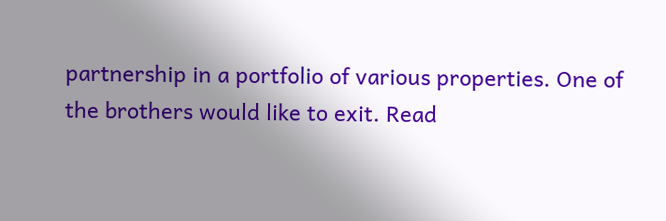partnership in a portfolio of various properties. One of the brothers would like to exit. Read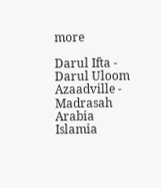more

Darul Ifta - Darul Uloom Azaadville - Madrasah Arabia Islamia